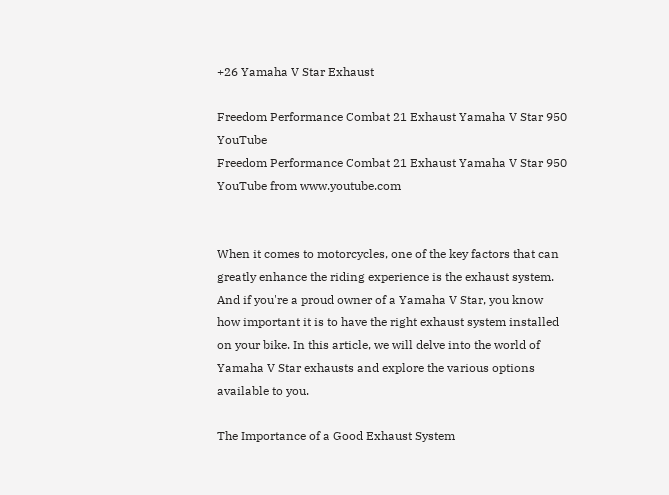+26 Yamaha V Star Exhaust

Freedom Performance Combat 21 Exhaust Yamaha V Star 950 YouTube
Freedom Performance Combat 21 Exhaust Yamaha V Star 950 YouTube from www.youtube.com


When it comes to motorcycles, one of the key factors that can greatly enhance the riding experience is the exhaust system. And if you're a proud owner of a Yamaha V Star, you know how important it is to have the right exhaust system installed on your bike. In this article, we will delve into the world of Yamaha V Star exhausts and explore the various options available to you.

The Importance of a Good Exhaust System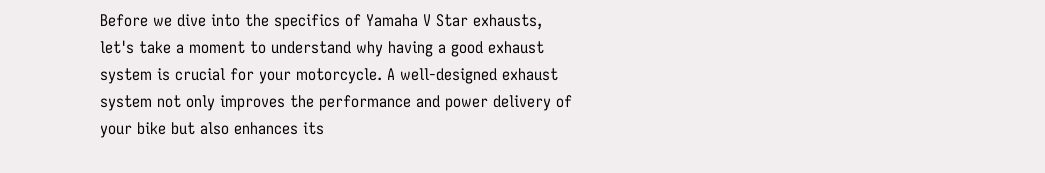Before we dive into the specifics of Yamaha V Star exhausts, let's take a moment to understand why having a good exhaust system is crucial for your motorcycle. A well-designed exhaust system not only improves the performance and power delivery of your bike but also enhances its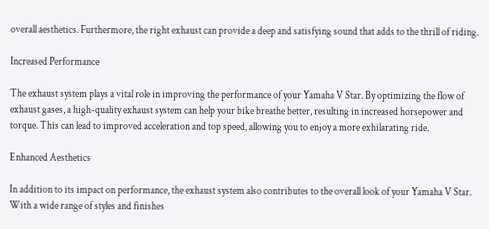overall aesthetics. Furthermore, the right exhaust can provide a deep and satisfying sound that adds to the thrill of riding.

Increased Performance

The exhaust system plays a vital role in improving the performance of your Yamaha V Star. By optimizing the flow of exhaust gases, a high-quality exhaust system can help your bike breathe better, resulting in increased horsepower and torque. This can lead to improved acceleration and top speed, allowing you to enjoy a more exhilarating ride.

Enhanced Aesthetics

In addition to its impact on performance, the exhaust system also contributes to the overall look of your Yamaha V Star. With a wide range of styles and finishes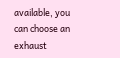available, you can choose an exhaust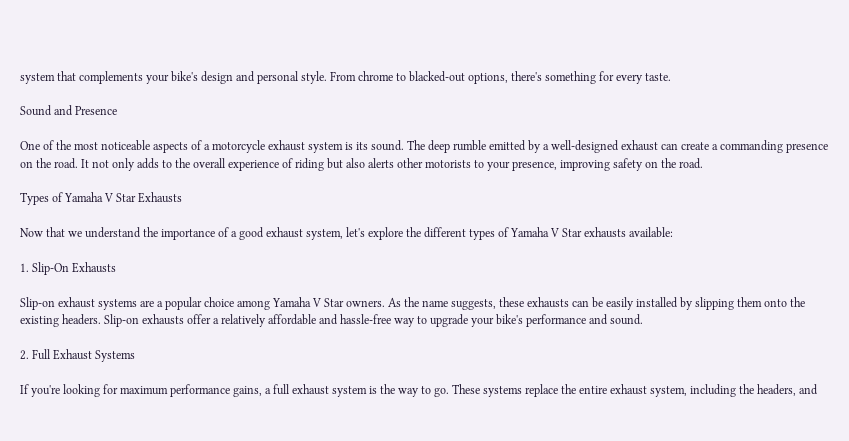system that complements your bike's design and personal style. From chrome to blacked-out options, there's something for every taste.

Sound and Presence

One of the most noticeable aspects of a motorcycle exhaust system is its sound. The deep rumble emitted by a well-designed exhaust can create a commanding presence on the road. It not only adds to the overall experience of riding but also alerts other motorists to your presence, improving safety on the road.

Types of Yamaha V Star Exhausts

Now that we understand the importance of a good exhaust system, let's explore the different types of Yamaha V Star exhausts available:

1. Slip-On Exhausts

Slip-on exhaust systems are a popular choice among Yamaha V Star owners. As the name suggests, these exhausts can be easily installed by slipping them onto the existing headers. Slip-on exhausts offer a relatively affordable and hassle-free way to upgrade your bike's performance and sound.

2. Full Exhaust Systems

If you're looking for maximum performance gains, a full exhaust system is the way to go. These systems replace the entire exhaust system, including the headers, and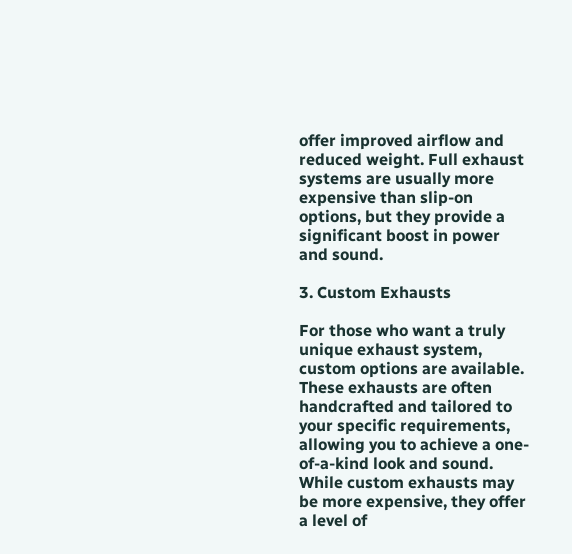offer improved airflow and reduced weight. Full exhaust systems are usually more expensive than slip-on options, but they provide a significant boost in power and sound.

3. Custom Exhausts

For those who want a truly unique exhaust system, custom options are available. These exhausts are often handcrafted and tailored to your specific requirements, allowing you to achieve a one-of-a-kind look and sound. While custom exhausts may be more expensive, they offer a level of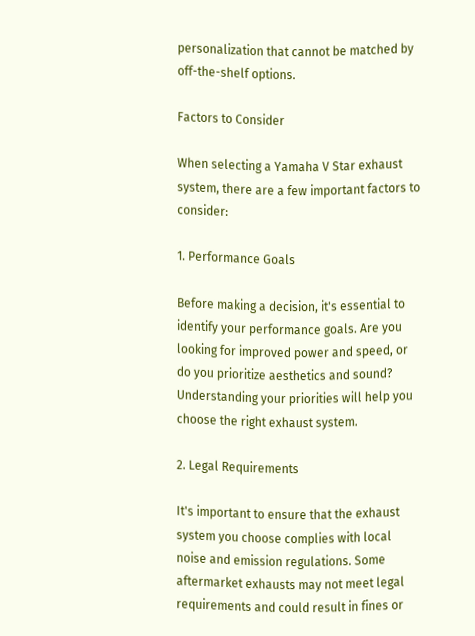personalization that cannot be matched by off-the-shelf options.

Factors to Consider

When selecting a Yamaha V Star exhaust system, there are a few important factors to consider:

1. Performance Goals

Before making a decision, it's essential to identify your performance goals. Are you looking for improved power and speed, or do you prioritize aesthetics and sound? Understanding your priorities will help you choose the right exhaust system.

2. Legal Requirements

It's important to ensure that the exhaust system you choose complies with local noise and emission regulations. Some aftermarket exhausts may not meet legal requirements and could result in fines or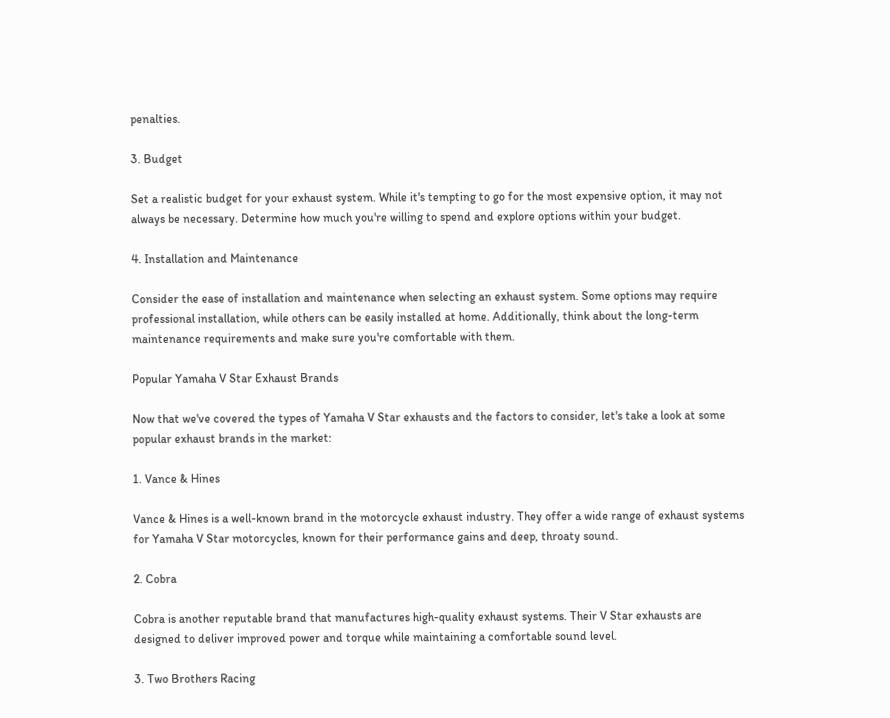penalties.

3. Budget

Set a realistic budget for your exhaust system. While it's tempting to go for the most expensive option, it may not always be necessary. Determine how much you're willing to spend and explore options within your budget.

4. Installation and Maintenance

Consider the ease of installation and maintenance when selecting an exhaust system. Some options may require professional installation, while others can be easily installed at home. Additionally, think about the long-term maintenance requirements and make sure you're comfortable with them.

Popular Yamaha V Star Exhaust Brands

Now that we've covered the types of Yamaha V Star exhausts and the factors to consider, let's take a look at some popular exhaust brands in the market:

1. Vance & Hines

Vance & Hines is a well-known brand in the motorcycle exhaust industry. They offer a wide range of exhaust systems for Yamaha V Star motorcycles, known for their performance gains and deep, throaty sound.

2. Cobra

Cobra is another reputable brand that manufactures high-quality exhaust systems. Their V Star exhausts are designed to deliver improved power and torque while maintaining a comfortable sound level.

3. Two Brothers Racing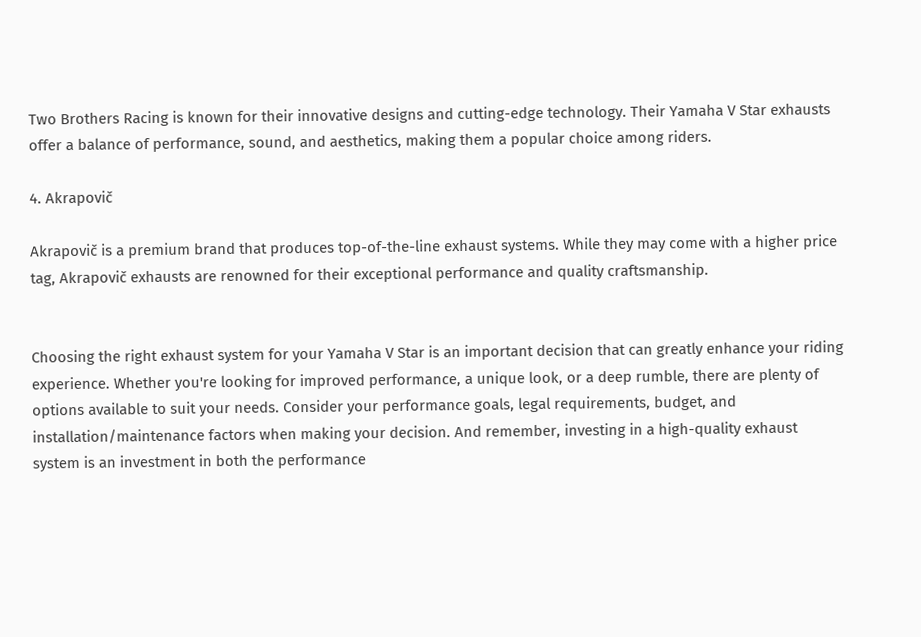Two Brothers Racing is known for their innovative designs and cutting-edge technology. Their Yamaha V Star exhausts offer a balance of performance, sound, and aesthetics, making them a popular choice among riders.

4. Akrapovič

Akrapovič is a premium brand that produces top-of-the-line exhaust systems. While they may come with a higher price tag, Akrapovič exhausts are renowned for their exceptional performance and quality craftsmanship.


Choosing the right exhaust system for your Yamaha V Star is an important decision that can greatly enhance your riding experience. Whether you're looking for improved performance, a unique look, or a deep rumble, there are plenty of options available to suit your needs. Consider your performance goals, legal requirements, budget, and installation/maintenance factors when making your decision. And remember, investing in a high-quality exhaust system is an investment in both the performance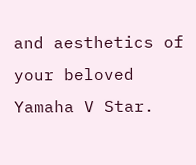and aesthetics of your beloved Yamaha V Star.